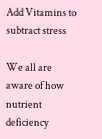Add Vitamins to subtract stress

We all are aware of how nutrient deficiency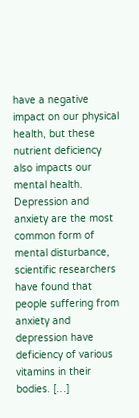have a negative impact on our physical health, but these nutrient deficiency also impacts our mental health. Depression and anxiety are the most common form of mental disturbance, scientific researchers have found that people suffering from anxiety and depression have deficiency of various vitamins in their bodies. […]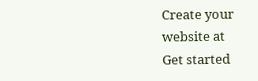Create your website at
Get started